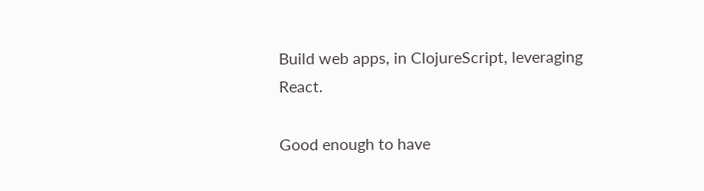Build web apps, in ClojureScript, leveraging React.

Good enough to have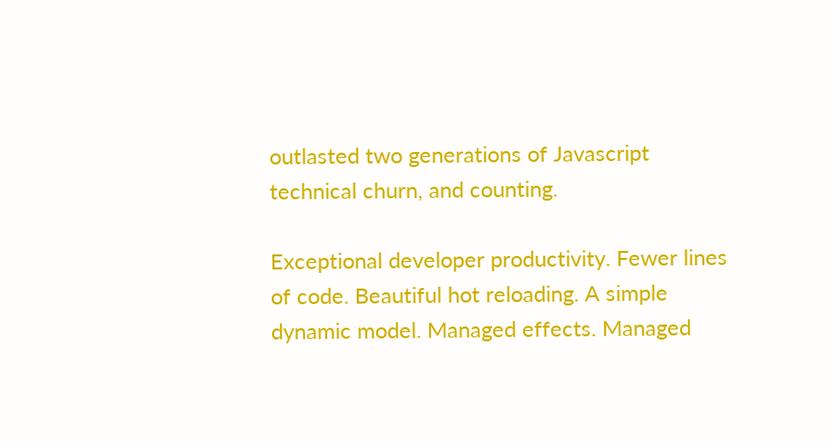outlasted two generations of Javascript technical churn, and counting.

Exceptional developer productivity. Fewer lines of code. Beautiful hot reloading. A simple dynamic model. Managed effects. Managed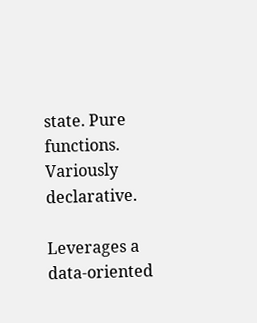state. Pure functions. Variously declarative.

Leverages a data-oriented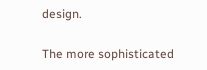design.

The more sophisticated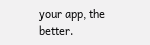your app, the better.